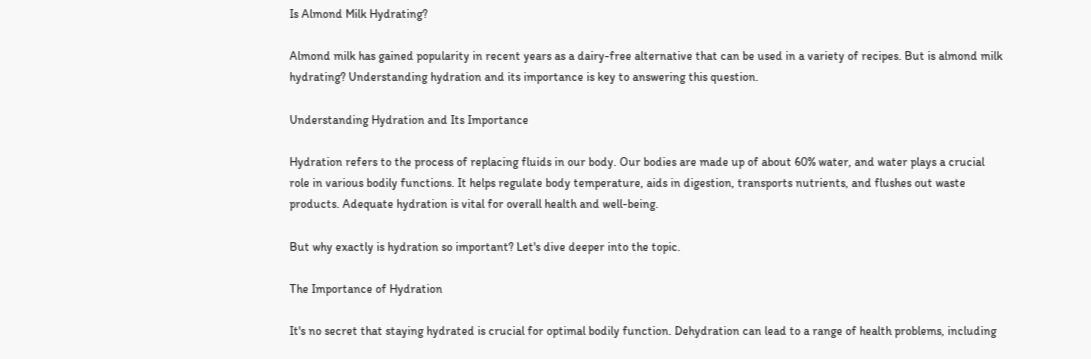Is Almond Milk Hydrating?

Almond milk has gained popularity in recent years as a dairy-free alternative that can be used in a variety of recipes. But is almond milk hydrating? Understanding hydration and its importance is key to answering this question.

Understanding Hydration and Its Importance

Hydration refers to the process of replacing fluids in our body. Our bodies are made up of about 60% water, and water plays a crucial role in various bodily functions. It helps regulate body temperature, aids in digestion, transports nutrients, and flushes out waste products. Adequate hydration is vital for overall health and well-being.

But why exactly is hydration so important? Let's dive deeper into the topic.

The Importance of Hydration

It's no secret that staying hydrated is crucial for optimal bodily function. Dehydration can lead to a range of health problems, including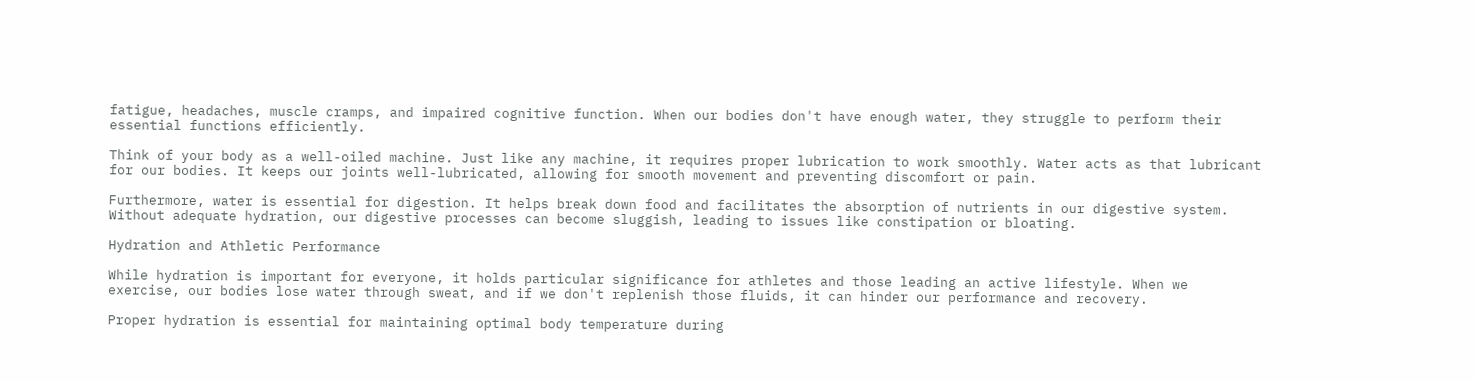fatigue, headaches, muscle cramps, and impaired cognitive function. When our bodies don't have enough water, they struggle to perform their essential functions efficiently.

Think of your body as a well-oiled machine. Just like any machine, it requires proper lubrication to work smoothly. Water acts as that lubricant for our bodies. It keeps our joints well-lubricated, allowing for smooth movement and preventing discomfort or pain.

Furthermore, water is essential for digestion. It helps break down food and facilitates the absorption of nutrients in our digestive system. Without adequate hydration, our digestive processes can become sluggish, leading to issues like constipation or bloating.

Hydration and Athletic Performance

While hydration is important for everyone, it holds particular significance for athletes and those leading an active lifestyle. When we exercise, our bodies lose water through sweat, and if we don't replenish those fluids, it can hinder our performance and recovery.

Proper hydration is essential for maintaining optimal body temperature during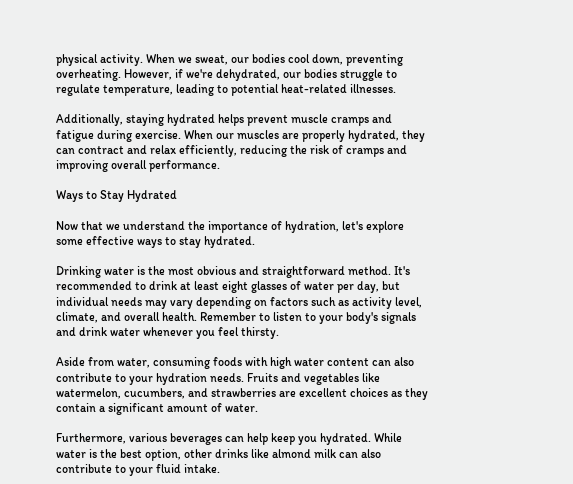physical activity. When we sweat, our bodies cool down, preventing overheating. However, if we're dehydrated, our bodies struggle to regulate temperature, leading to potential heat-related illnesses.

Additionally, staying hydrated helps prevent muscle cramps and fatigue during exercise. When our muscles are properly hydrated, they can contract and relax efficiently, reducing the risk of cramps and improving overall performance.

Ways to Stay Hydrated

Now that we understand the importance of hydration, let's explore some effective ways to stay hydrated.

Drinking water is the most obvious and straightforward method. It's recommended to drink at least eight glasses of water per day, but individual needs may vary depending on factors such as activity level, climate, and overall health. Remember to listen to your body's signals and drink water whenever you feel thirsty.

Aside from water, consuming foods with high water content can also contribute to your hydration needs. Fruits and vegetables like watermelon, cucumbers, and strawberries are excellent choices as they contain a significant amount of water.

Furthermore, various beverages can help keep you hydrated. While water is the best option, other drinks like almond milk can also contribute to your fluid intake.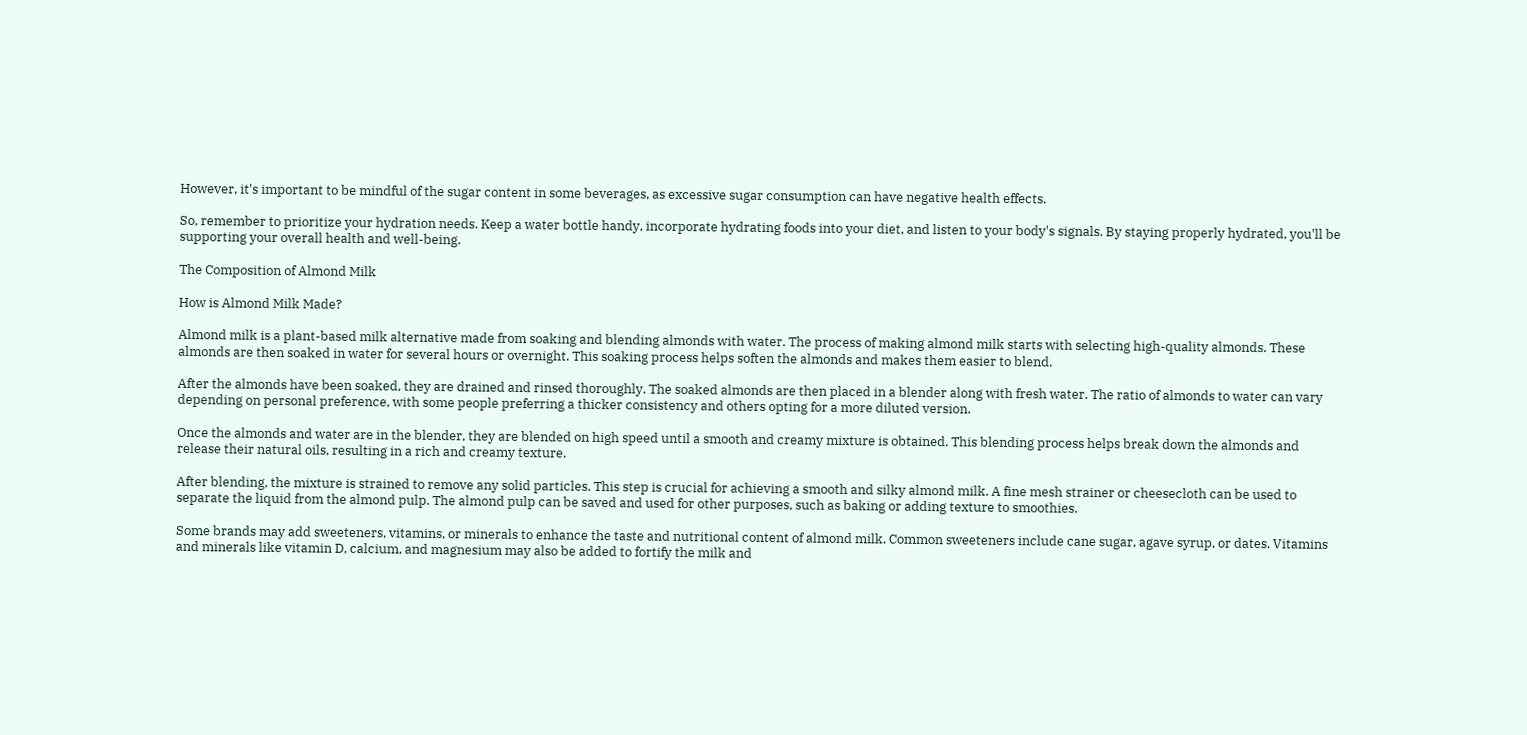However, it's important to be mindful of the sugar content in some beverages, as excessive sugar consumption can have negative health effects.

So, remember to prioritize your hydration needs. Keep a water bottle handy, incorporate hydrating foods into your diet, and listen to your body's signals. By staying properly hydrated, you'll be supporting your overall health and well-being.

The Composition of Almond Milk

How is Almond Milk Made?

Almond milk is a plant-based milk alternative made from soaking and blending almonds with water. The process of making almond milk starts with selecting high-quality almonds. These almonds are then soaked in water for several hours or overnight. This soaking process helps soften the almonds and makes them easier to blend.

After the almonds have been soaked, they are drained and rinsed thoroughly. The soaked almonds are then placed in a blender along with fresh water. The ratio of almonds to water can vary depending on personal preference, with some people preferring a thicker consistency and others opting for a more diluted version.

Once the almonds and water are in the blender, they are blended on high speed until a smooth and creamy mixture is obtained. This blending process helps break down the almonds and release their natural oils, resulting in a rich and creamy texture.

After blending, the mixture is strained to remove any solid particles. This step is crucial for achieving a smooth and silky almond milk. A fine mesh strainer or cheesecloth can be used to separate the liquid from the almond pulp. The almond pulp can be saved and used for other purposes, such as baking or adding texture to smoothies.

Some brands may add sweeteners, vitamins, or minerals to enhance the taste and nutritional content of almond milk. Common sweeteners include cane sugar, agave syrup, or dates. Vitamins and minerals like vitamin D, calcium, and magnesium may also be added to fortify the milk and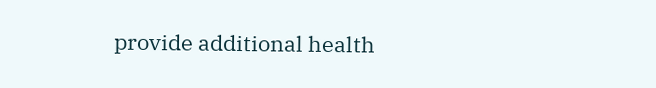provide additional health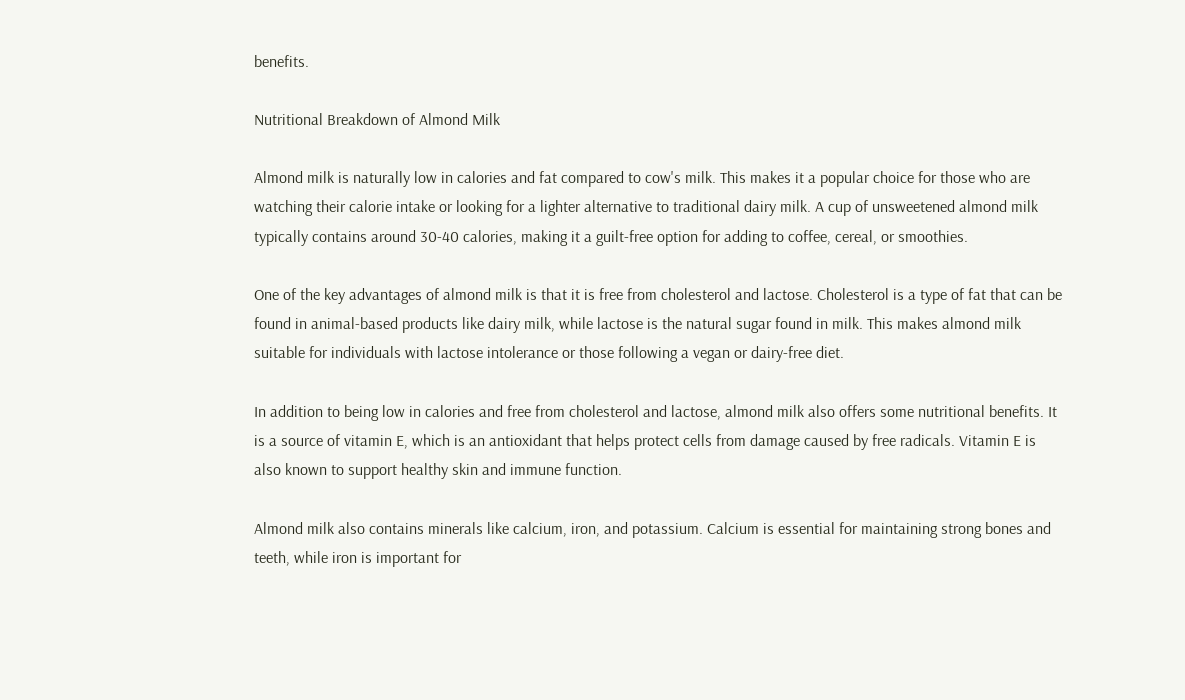benefits.

Nutritional Breakdown of Almond Milk

Almond milk is naturally low in calories and fat compared to cow's milk. This makes it a popular choice for those who are watching their calorie intake or looking for a lighter alternative to traditional dairy milk. A cup of unsweetened almond milk typically contains around 30-40 calories, making it a guilt-free option for adding to coffee, cereal, or smoothies.

One of the key advantages of almond milk is that it is free from cholesterol and lactose. Cholesterol is a type of fat that can be found in animal-based products like dairy milk, while lactose is the natural sugar found in milk. This makes almond milk suitable for individuals with lactose intolerance or those following a vegan or dairy-free diet.

In addition to being low in calories and free from cholesterol and lactose, almond milk also offers some nutritional benefits. It is a source of vitamin E, which is an antioxidant that helps protect cells from damage caused by free radicals. Vitamin E is also known to support healthy skin and immune function.

Almond milk also contains minerals like calcium, iron, and potassium. Calcium is essential for maintaining strong bones and teeth, while iron is important for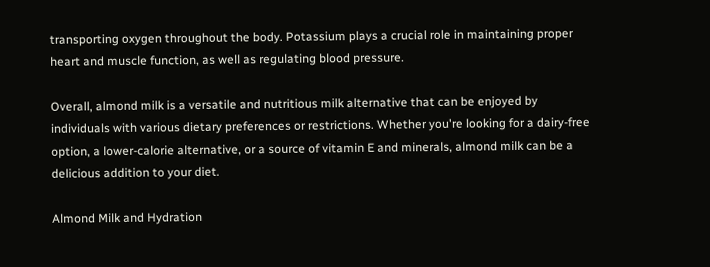transporting oxygen throughout the body. Potassium plays a crucial role in maintaining proper heart and muscle function, as well as regulating blood pressure.

Overall, almond milk is a versatile and nutritious milk alternative that can be enjoyed by individuals with various dietary preferences or restrictions. Whether you're looking for a dairy-free option, a lower-calorie alternative, or a source of vitamin E and minerals, almond milk can be a delicious addition to your diet.

Almond Milk and Hydration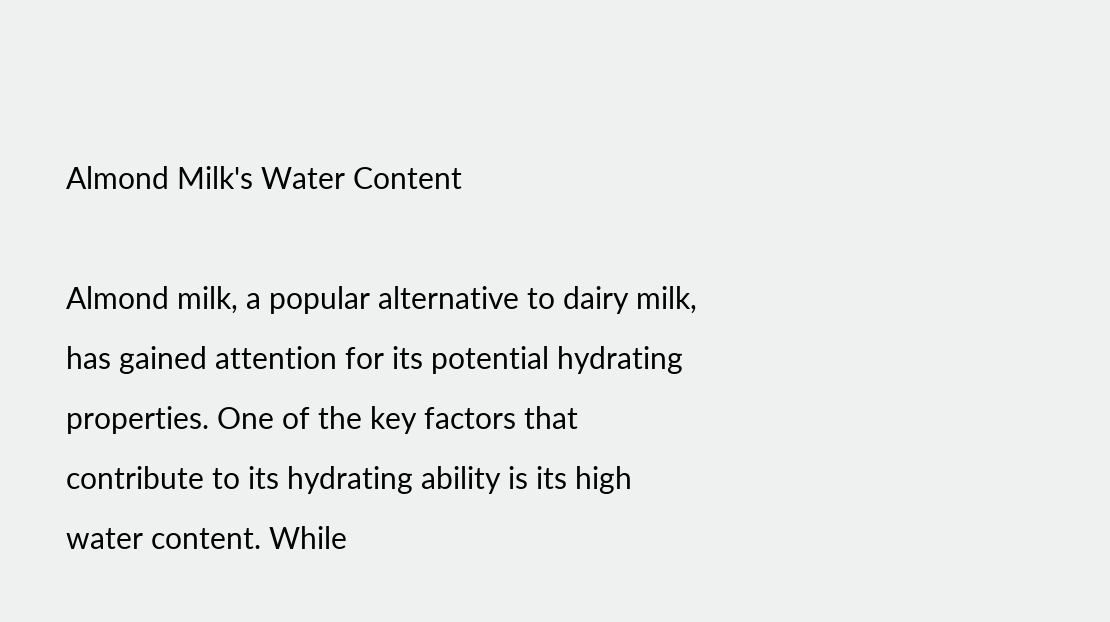Almond Milk's Water Content

Almond milk, a popular alternative to dairy milk, has gained attention for its potential hydrating properties. One of the key factors that contribute to its hydrating ability is its high water content. While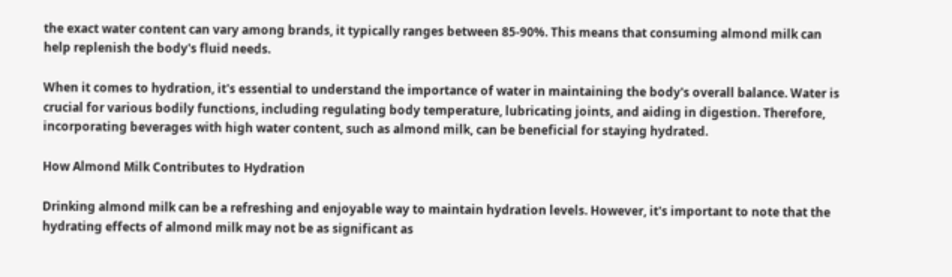the exact water content can vary among brands, it typically ranges between 85-90%. This means that consuming almond milk can help replenish the body's fluid needs.

When it comes to hydration, it's essential to understand the importance of water in maintaining the body's overall balance. Water is crucial for various bodily functions, including regulating body temperature, lubricating joints, and aiding in digestion. Therefore, incorporating beverages with high water content, such as almond milk, can be beneficial for staying hydrated.

How Almond Milk Contributes to Hydration

Drinking almond milk can be a refreshing and enjoyable way to maintain hydration levels. However, it's important to note that the hydrating effects of almond milk may not be as significant as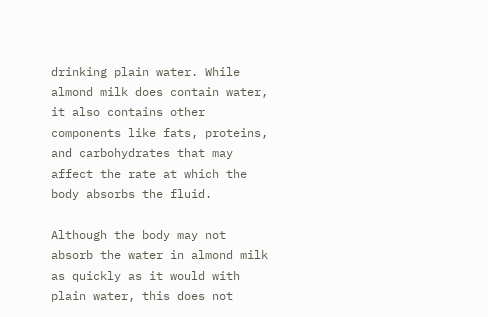drinking plain water. While almond milk does contain water, it also contains other components like fats, proteins, and carbohydrates that may affect the rate at which the body absorbs the fluid.

Although the body may not absorb the water in almond milk as quickly as it would with plain water, this does not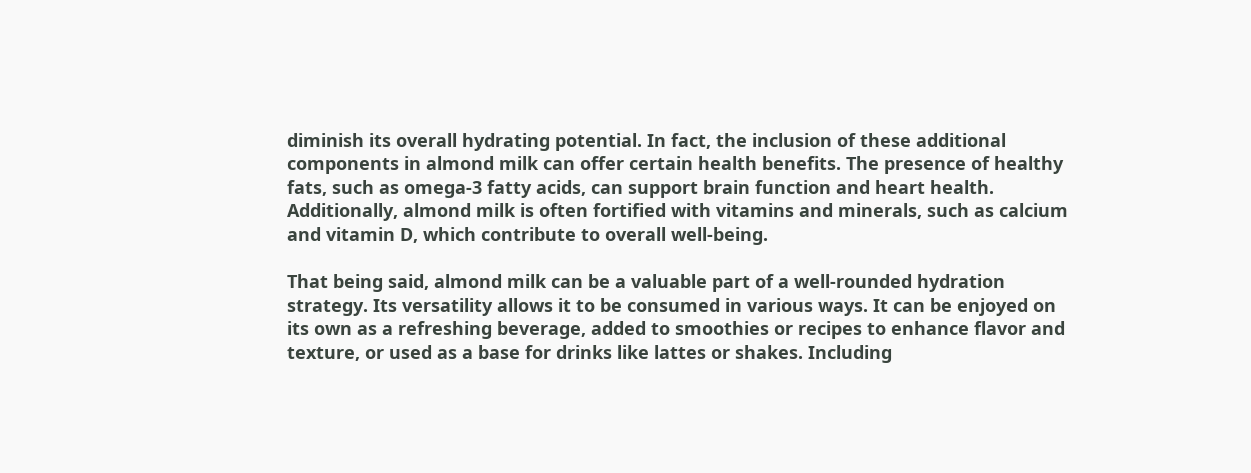diminish its overall hydrating potential. In fact, the inclusion of these additional components in almond milk can offer certain health benefits. The presence of healthy fats, such as omega-3 fatty acids, can support brain function and heart health. Additionally, almond milk is often fortified with vitamins and minerals, such as calcium and vitamin D, which contribute to overall well-being.

That being said, almond milk can be a valuable part of a well-rounded hydration strategy. Its versatility allows it to be consumed in various ways. It can be enjoyed on its own as a refreshing beverage, added to smoothies or recipes to enhance flavor and texture, or used as a base for drinks like lattes or shakes. Including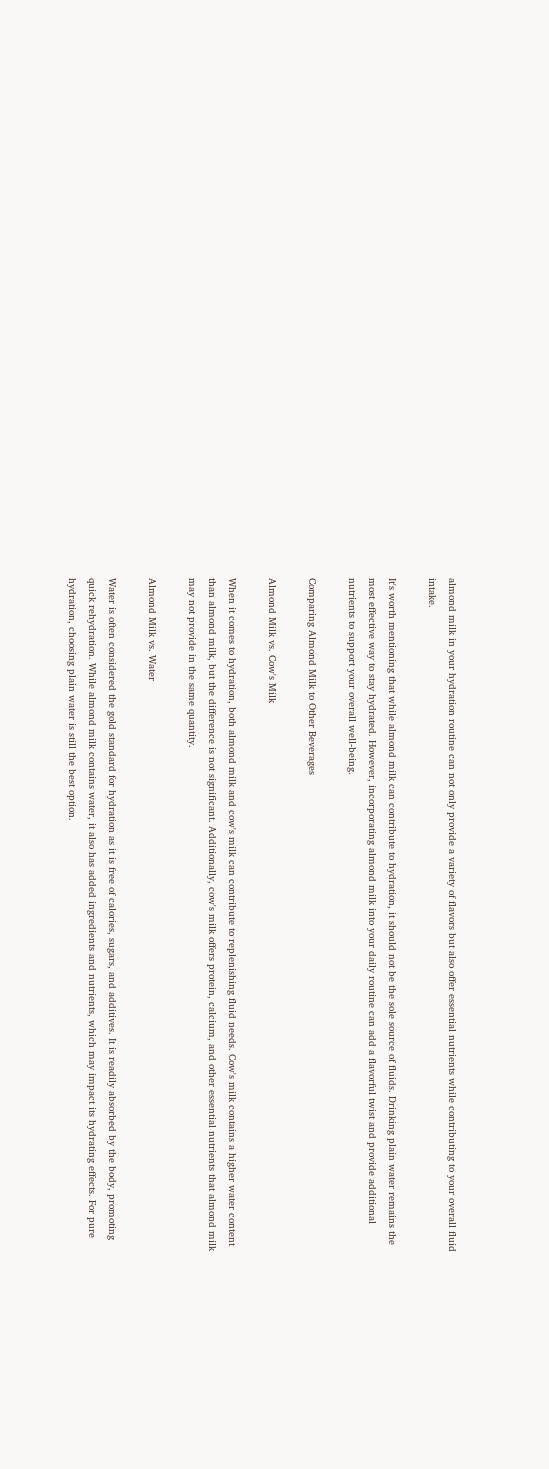almond milk in your hydration routine can not only provide a variety of flavors but also offer essential nutrients while contributing to your overall fluid intake.

It's worth mentioning that while almond milk can contribute to hydration, it should not be the sole source of fluids. Drinking plain water remains the most effective way to stay hydrated. However, incorporating almond milk into your daily routine can add a flavorful twist and provide additional nutrients to support your overall well-being.

Comparing Almond Milk to Other Beverages

Almond Milk vs. Cow's Milk

When it comes to hydration, both almond milk and cow's milk can contribute to replenishing fluid needs. Cow's milk contains a higher water content than almond milk, but the difference is not significant. Additionally, cow's milk offers protein, calcium, and other essential nutrients that almond milk may not provide in the same quantity.

Almond Milk vs. Water

Water is often considered the gold standard for hydration as it is free of calories, sugars, and additives. It is readily absorbed by the body, promoting quick rehydration. While almond milk contains water, it also has added ingredients and nutrients, which may impact its hydrating effects. For pure hydration, choosing plain water is still the best option.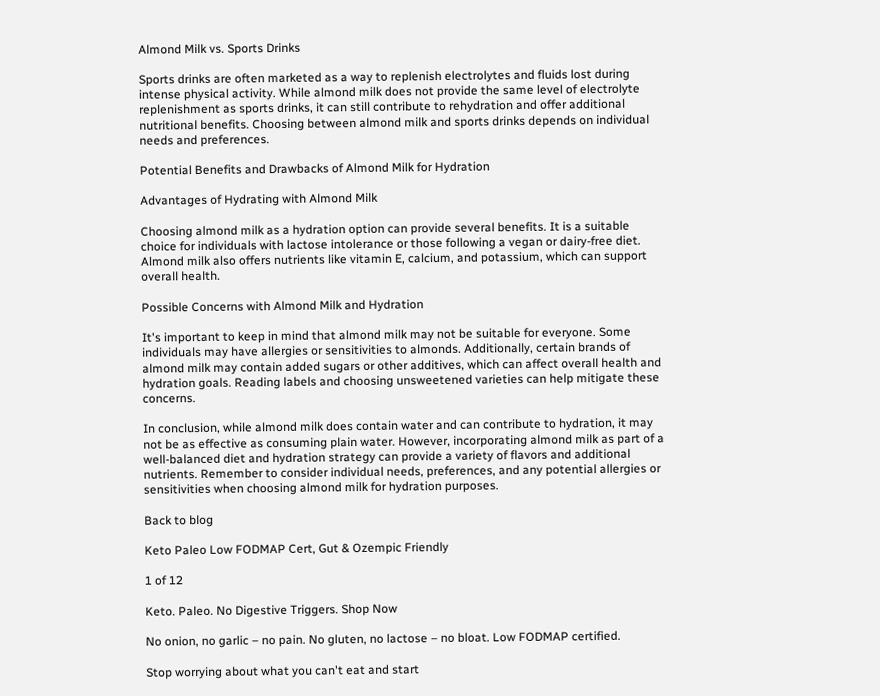Almond Milk vs. Sports Drinks

Sports drinks are often marketed as a way to replenish electrolytes and fluids lost during intense physical activity. While almond milk does not provide the same level of electrolyte replenishment as sports drinks, it can still contribute to rehydration and offer additional nutritional benefits. Choosing between almond milk and sports drinks depends on individual needs and preferences.

Potential Benefits and Drawbacks of Almond Milk for Hydration

Advantages of Hydrating with Almond Milk

Choosing almond milk as a hydration option can provide several benefits. It is a suitable choice for individuals with lactose intolerance or those following a vegan or dairy-free diet. Almond milk also offers nutrients like vitamin E, calcium, and potassium, which can support overall health.

Possible Concerns with Almond Milk and Hydration

It's important to keep in mind that almond milk may not be suitable for everyone. Some individuals may have allergies or sensitivities to almonds. Additionally, certain brands of almond milk may contain added sugars or other additives, which can affect overall health and hydration goals. Reading labels and choosing unsweetened varieties can help mitigate these concerns.

In conclusion, while almond milk does contain water and can contribute to hydration, it may not be as effective as consuming plain water. However, incorporating almond milk as part of a well-balanced diet and hydration strategy can provide a variety of flavors and additional nutrients. Remember to consider individual needs, preferences, and any potential allergies or sensitivities when choosing almond milk for hydration purposes.

Back to blog

Keto Paleo Low FODMAP Cert, Gut & Ozempic Friendly

1 of 12

Keto. Paleo. No Digestive Triggers. Shop Now

No onion, no garlic – no pain. No gluten, no lactose – no bloat. Low FODMAP certified.

Stop worrying about what you can't eat and start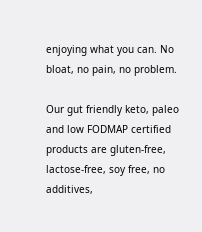enjoying what you can. No bloat, no pain, no problem.

Our gut friendly keto, paleo and low FODMAP certified products are gluten-free, lactose-free, soy free, no additives,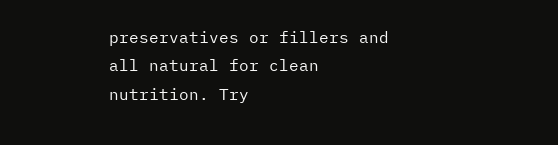preservatives or fillers and all natural for clean nutrition. Try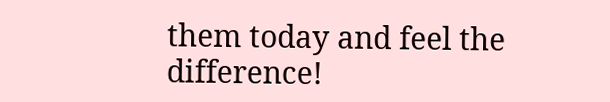them today and feel the difference!